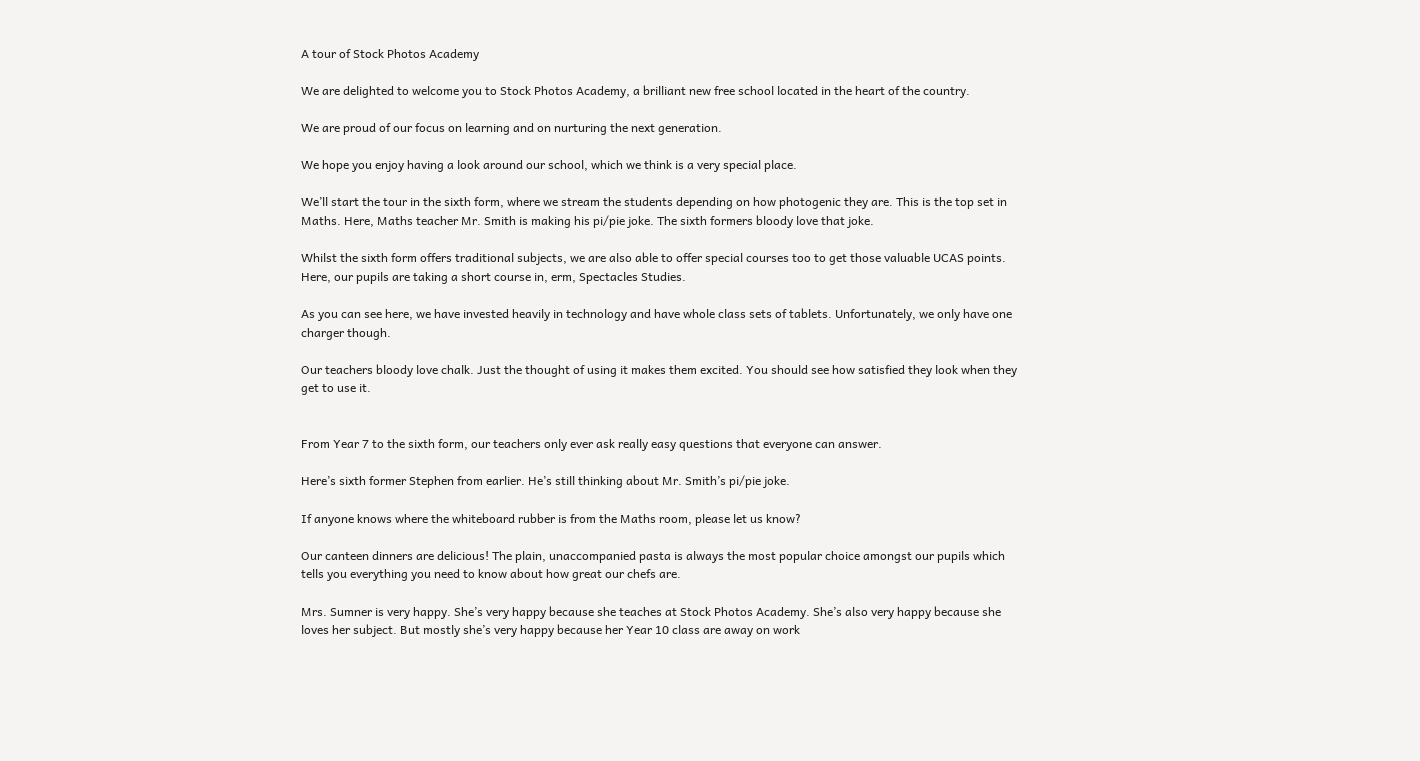A tour of Stock Photos Academy

We are delighted to welcome you to Stock Photos Academy, a brilliant new free school located in the heart of the country.

We are proud of our focus on learning and on nurturing the next generation.

We hope you enjoy having a look around our school, which we think is a very special place.

We’ll start the tour in the sixth form, where we stream the students depending on how photogenic they are. This is the top set in Maths. Here, Maths teacher Mr. Smith is making his pi/pie joke. The sixth formers bloody love that joke.

Whilst the sixth form offers traditional subjects, we are also able to offer special courses too to get those valuable UCAS points. Here, our pupils are taking a short course in, erm, Spectacles Studies.

As you can see here, we have invested heavily in technology and have whole class sets of tablets. Unfortunately, we only have one charger though.

Our teachers bloody love chalk. Just the thought of using it makes them excited. You should see how satisfied they look when they get to use it.


From Year 7 to the sixth form, our teachers only ever ask really easy questions that everyone can answer.

Here’s sixth former Stephen from earlier. He’s still thinking about Mr. Smith’s pi/pie joke.

If anyone knows where the whiteboard rubber is from the Maths room, please let us know?

Our canteen dinners are delicious! The plain, unaccompanied pasta is always the most popular choice amongst our pupils which tells you everything you need to know about how great our chefs are.

Mrs. Sumner is very happy. She’s very happy because she teaches at Stock Photos Academy. She’s also very happy because she loves her subject. But mostly she’s very happy because her Year 10 class are away on work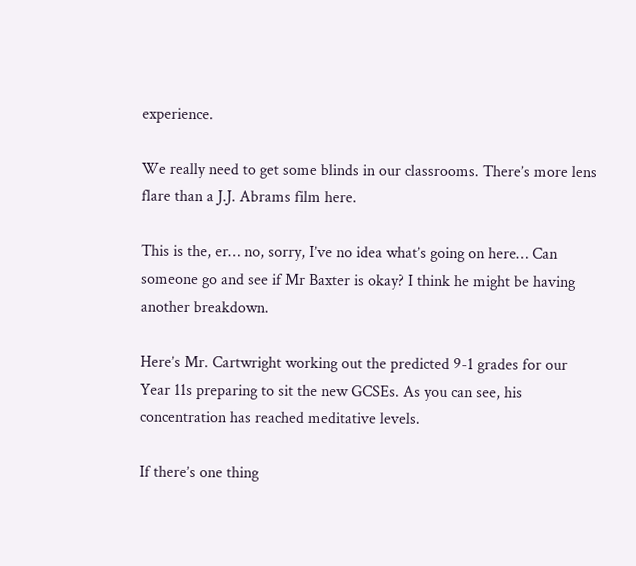experience.

We really need to get some blinds in our classrooms. There’s more lens flare than a J.J. Abrams film here.

This is the, er… no, sorry, I’ve no idea what’s going on here… Can someone go and see if Mr Baxter is okay? I think he might be having another breakdown.

Here’s Mr. Cartwright working out the predicted 9-1 grades for our Year 11s preparing to sit the new GCSEs. As you can see, his concentration has reached meditative levels.

If there’s one thing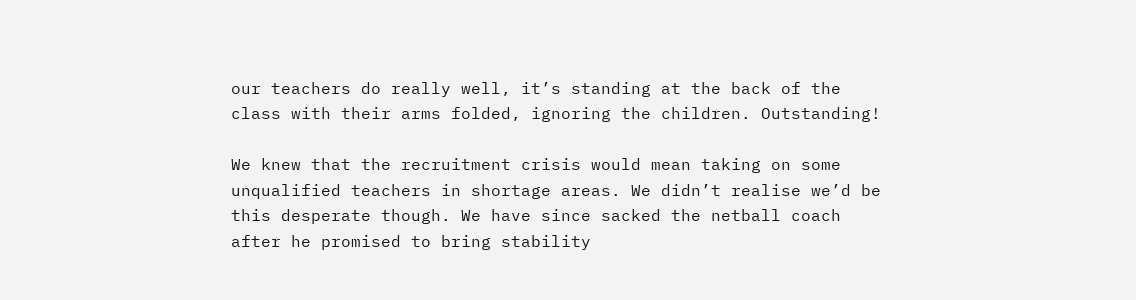our teachers do really well, it’s standing at the back of the class with their arms folded, ignoring the children. Outstanding!

We knew that the recruitment crisis would mean taking on some unqualified teachers in shortage areas. We didn’t realise we’d be this desperate though. We have since sacked the netball coach after he promised to bring stability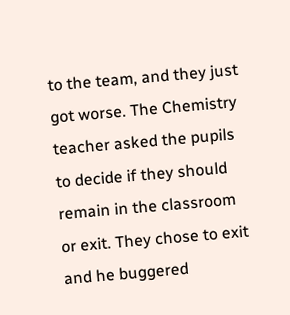to the team, and they just got worse. The Chemistry teacher asked the pupils to decide if they should remain in the classroom or exit. They chose to exit and he buggered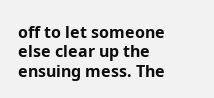off to let someone else clear up the ensuing mess. The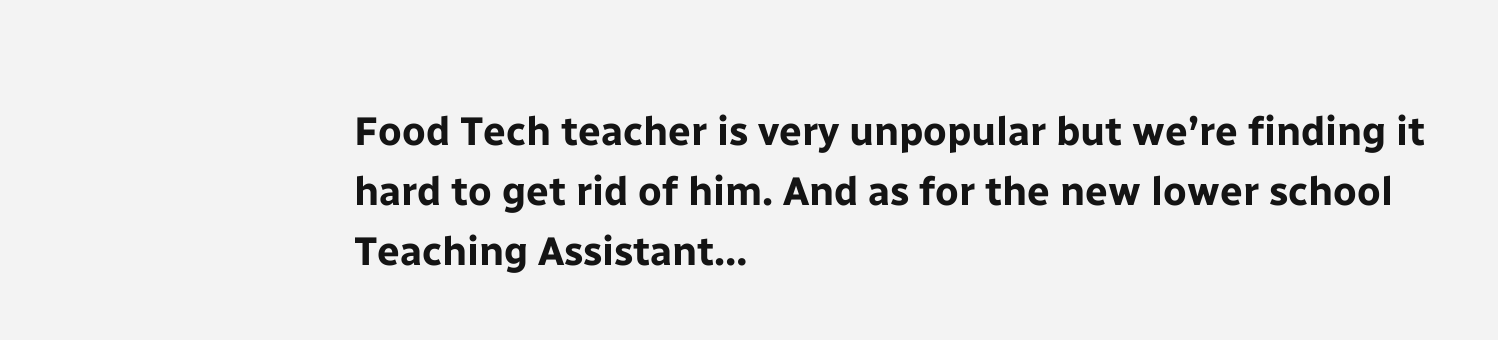Food Tech teacher is very unpopular but we’re finding it hard to get rid of him. And as for the new lower school Teaching Assistant…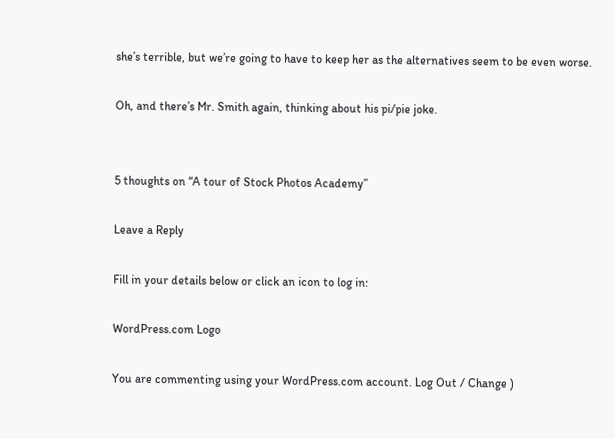she’s terrible, but we’re going to have to keep her as the alternatives seem to be even worse.

Oh, and there’s Mr. Smith again, thinking about his pi/pie joke.


5 thoughts on “A tour of Stock Photos Academy”

Leave a Reply

Fill in your details below or click an icon to log in:

WordPress.com Logo

You are commenting using your WordPress.com account. Log Out / Change )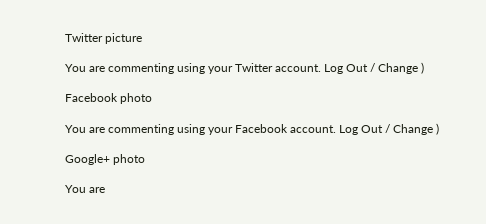Twitter picture

You are commenting using your Twitter account. Log Out / Change )

Facebook photo

You are commenting using your Facebook account. Log Out / Change )

Google+ photo

You are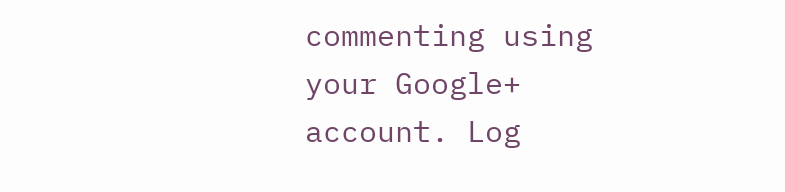commenting using your Google+ account. Log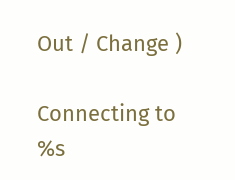Out / Change )

Connecting to %s